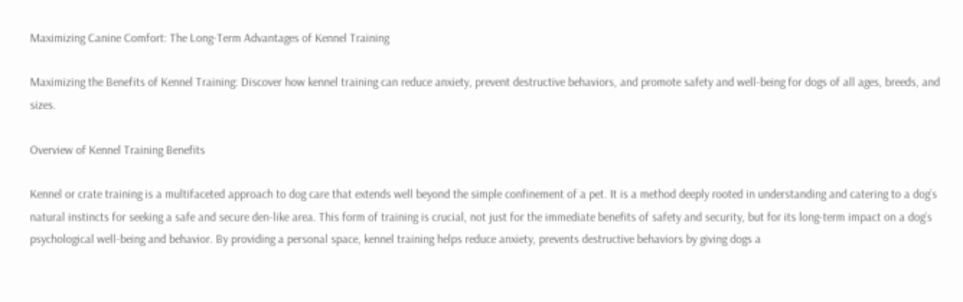Maximizing Canine Comfort: The Long-Term Advantages of Kennel Training

Maximizing the Benefits of Kennel Training: Discover how kennel training can reduce anxiety, prevent destructive behaviors, and promote safety and well-being for dogs of all ages, breeds, and sizes.

Overview of Kennel Training Benefits

Kennel or crate training is a multifaceted approach to dog care that extends well beyond the simple confinement of a pet. It is a method deeply rooted in understanding and catering to a dog’s natural instincts for seeking a safe and secure den-like area. This form of training is crucial, not just for the immediate benefits of safety and security, but for its long-term impact on a dog’s psychological well-being and behavior. By providing a personal space, kennel training helps reduce anxiety, prevents destructive behaviors by giving dogs a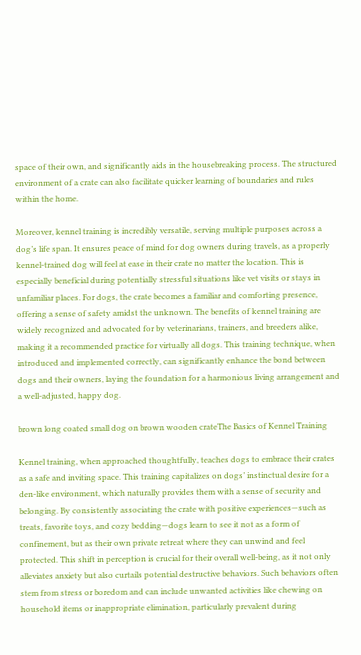space of their own, and significantly aids in the housebreaking process. The structured environment of a crate can also facilitate quicker learning of boundaries and rules within the home.

Moreover, kennel training is incredibly versatile, serving multiple purposes across a dog’s life span. It ensures peace of mind for dog owners during travels, as a properly kennel-trained dog will feel at ease in their crate no matter the location. This is especially beneficial during potentially stressful situations like vet visits or stays in unfamiliar places. For dogs, the crate becomes a familiar and comforting presence, offering a sense of safety amidst the unknown. The benefits of kennel training are widely recognized and advocated for by veterinarians, trainers, and breeders alike, making it a recommended practice for virtually all dogs. This training technique, when introduced and implemented correctly, can significantly enhance the bond between dogs and their owners, laying the foundation for a harmonious living arrangement and a well-adjusted, happy dog.

brown long coated small dog on brown wooden crateThe Basics of Kennel Training

Kennel training, when approached thoughtfully, teaches dogs to embrace their crates as a safe and inviting space. This training capitalizes on dogs’ instinctual desire for a den-like environment, which naturally provides them with a sense of security and belonging. By consistently associating the crate with positive experiences—such as treats, favorite toys, and cozy bedding—dogs learn to see it not as a form of confinement, but as their own private retreat where they can unwind and feel protected. This shift in perception is crucial for their overall well-being, as it not only alleviates anxiety but also curtails potential destructive behaviors. Such behaviors often stem from stress or boredom and can include unwanted activities like chewing on household items or inappropriate elimination, particularly prevalent during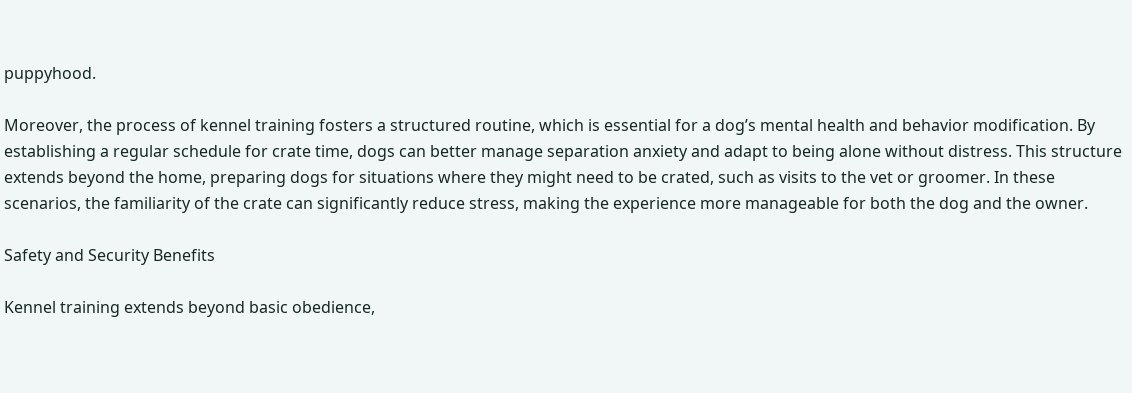puppyhood.

Moreover, the process of kennel training fosters a structured routine, which is essential for a dog’s mental health and behavior modification. By establishing a regular schedule for crate time, dogs can better manage separation anxiety and adapt to being alone without distress. This structure extends beyond the home, preparing dogs for situations where they might need to be crated, such as visits to the vet or groomer. In these scenarios, the familiarity of the crate can significantly reduce stress, making the experience more manageable for both the dog and the owner.

Safety and Security Benefits

Kennel training extends beyond basic obedience,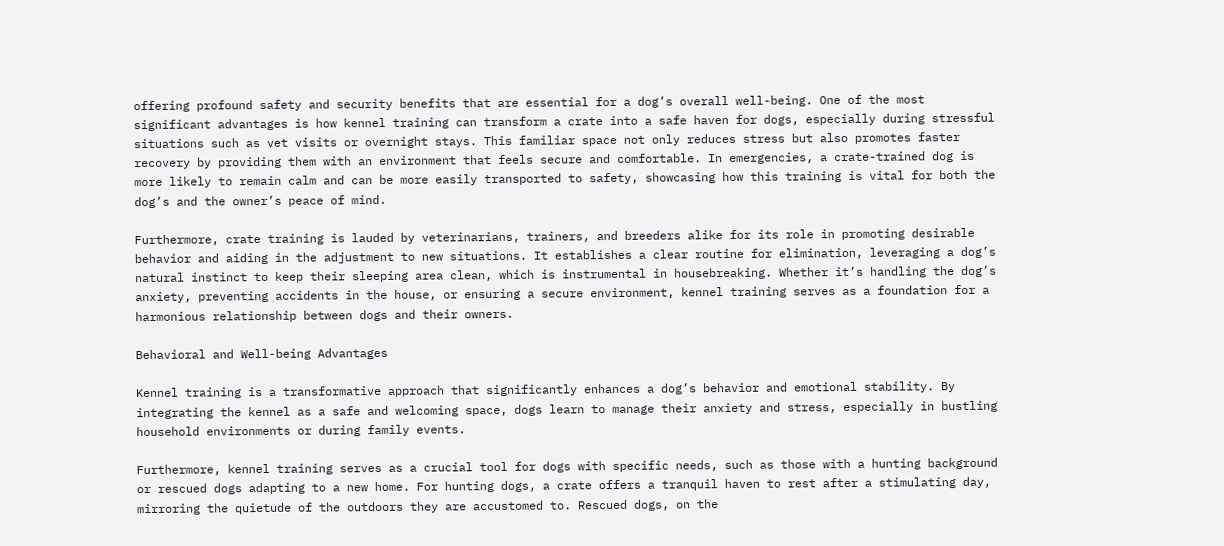offering profound safety and security benefits that are essential for a dog’s overall well-being. One of the most significant advantages is how kennel training can transform a crate into a safe haven for dogs, especially during stressful situations such as vet visits or overnight stays. This familiar space not only reduces stress but also promotes faster recovery by providing them with an environment that feels secure and comfortable. In emergencies, a crate-trained dog is more likely to remain calm and can be more easily transported to safety, showcasing how this training is vital for both the dog’s and the owner’s peace of mind.

Furthermore, crate training is lauded by veterinarians, trainers, and breeders alike for its role in promoting desirable behavior and aiding in the adjustment to new situations. It establishes a clear routine for elimination, leveraging a dog’s natural instinct to keep their sleeping area clean, which is instrumental in housebreaking. Whether it’s handling the dog’s anxiety, preventing accidents in the house, or ensuring a secure environment, kennel training serves as a foundation for a harmonious relationship between dogs and their owners.

Behavioral and Well-being Advantages

Kennel training is a transformative approach that significantly enhances a dog’s behavior and emotional stability. By integrating the kennel as a safe and welcoming space, dogs learn to manage their anxiety and stress, especially in bustling household environments or during family events.

Furthermore, kennel training serves as a crucial tool for dogs with specific needs, such as those with a hunting background or rescued dogs adapting to a new home. For hunting dogs, a crate offers a tranquil haven to rest after a stimulating day, mirroring the quietude of the outdoors they are accustomed to. Rescued dogs, on the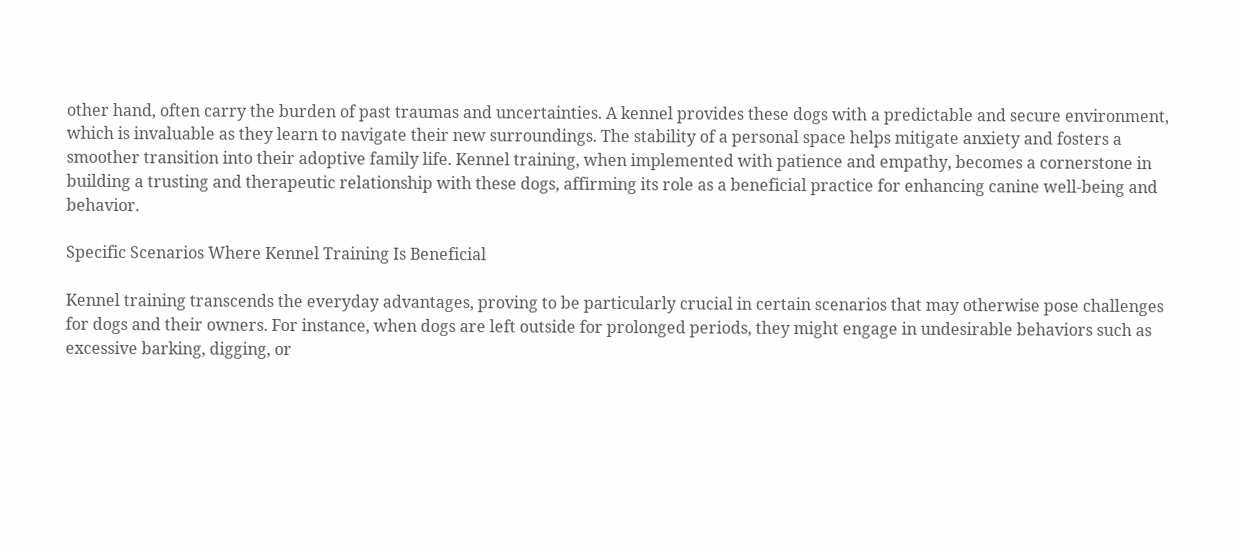other hand, often carry the burden of past traumas and uncertainties. A kennel provides these dogs with a predictable and secure environment, which is invaluable as they learn to navigate their new surroundings. The stability of a personal space helps mitigate anxiety and fosters a smoother transition into their adoptive family life. Kennel training, when implemented with patience and empathy, becomes a cornerstone in building a trusting and therapeutic relationship with these dogs, affirming its role as a beneficial practice for enhancing canine well-being and behavior.

Specific Scenarios Where Kennel Training Is Beneficial

Kennel training transcends the everyday advantages, proving to be particularly crucial in certain scenarios that may otherwise pose challenges for dogs and their owners. For instance, when dogs are left outside for prolonged periods, they might engage in undesirable behaviors such as excessive barking, digging, or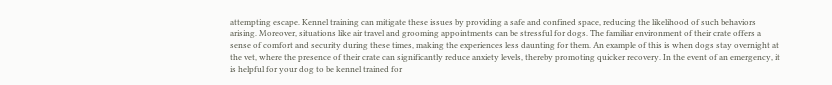attempting escape. Kennel training can mitigate these issues by providing a safe and confined space, reducing the likelihood of such behaviors arising. Moreover, situations like air travel and grooming appointments can be stressful for dogs. The familiar environment of their crate offers a sense of comfort and security during these times, making the experiences less daunting for them. An example of this is when dogs stay overnight at the vet, where the presence of their crate can significantly reduce anxiety levels, thereby promoting quicker recovery. In the event of an emergency, it is helpful for your dog to be kennel trained for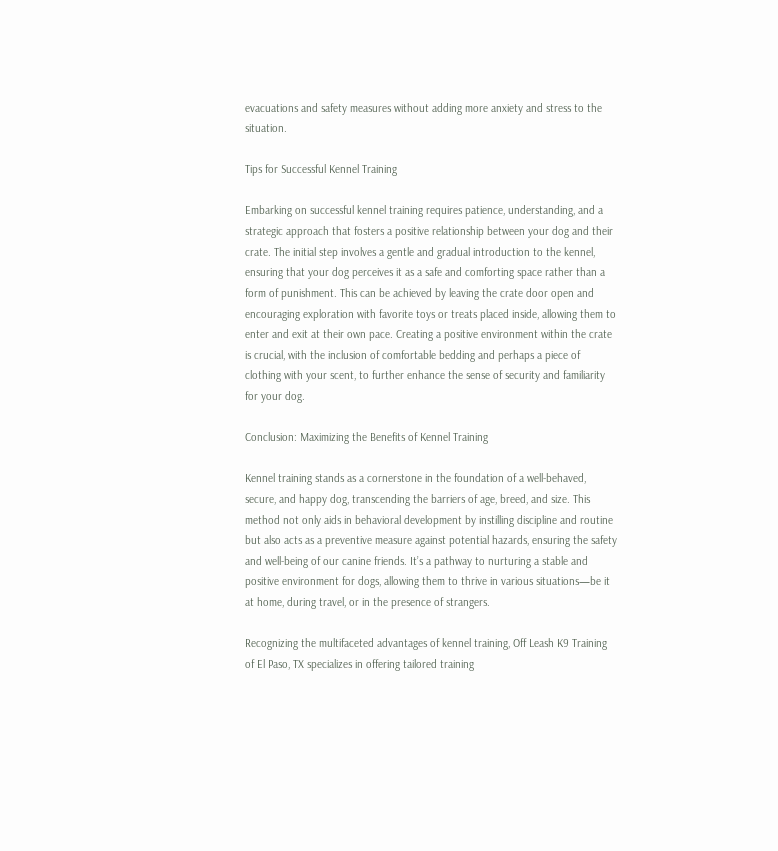evacuations and safety measures without adding more anxiety and stress to the situation.

Tips for Successful Kennel Training

Embarking on successful kennel training requires patience, understanding, and a strategic approach that fosters a positive relationship between your dog and their crate. The initial step involves a gentle and gradual introduction to the kennel, ensuring that your dog perceives it as a safe and comforting space rather than a form of punishment. This can be achieved by leaving the crate door open and encouraging exploration with favorite toys or treats placed inside, allowing them to enter and exit at their own pace. Creating a positive environment within the crate is crucial, with the inclusion of comfortable bedding and perhaps a piece of clothing with your scent, to further enhance the sense of security and familiarity for your dog.

Conclusion: Maximizing the Benefits of Kennel Training

Kennel training stands as a cornerstone in the foundation of a well-behaved, secure, and happy dog, transcending the barriers of age, breed, and size. This method not only aids in behavioral development by instilling discipline and routine but also acts as a preventive measure against potential hazards, ensuring the safety and well-being of our canine friends. It’s a pathway to nurturing a stable and positive environment for dogs, allowing them to thrive in various situations—be it at home, during travel, or in the presence of strangers.

Recognizing the multifaceted advantages of kennel training, Off Leash K9 Training of El Paso, TX specializes in offering tailored training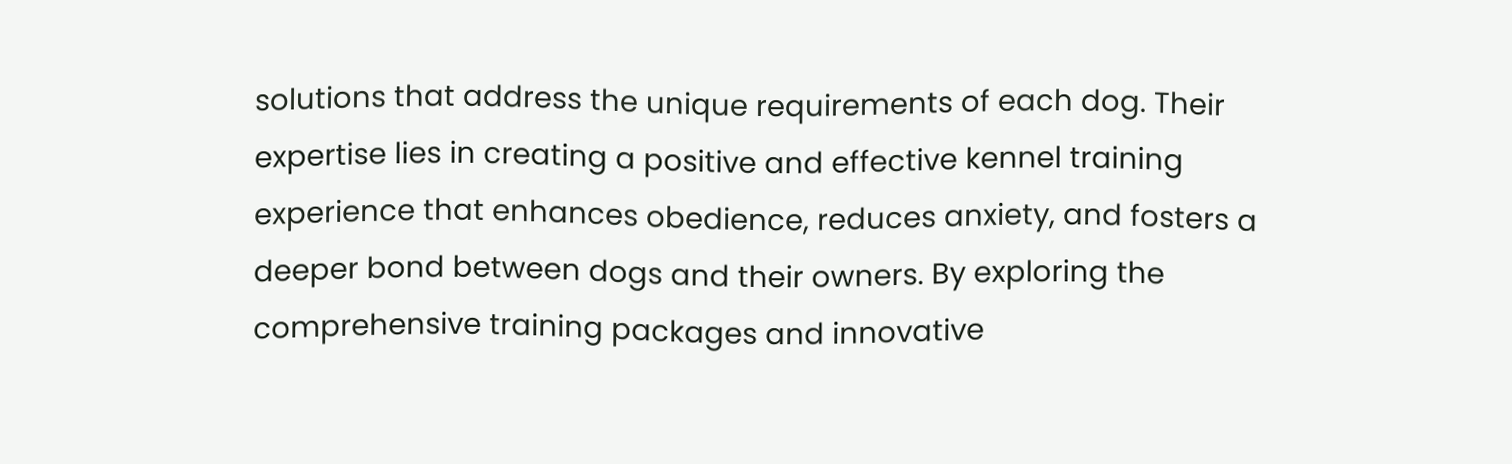solutions that address the unique requirements of each dog. Their expertise lies in creating a positive and effective kennel training experience that enhances obedience, reduces anxiety, and fosters a deeper bond between dogs and their owners. By exploring the comprehensive training packages and innovative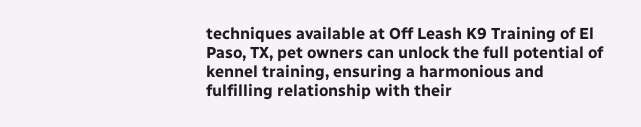techniques available at Off Leash K9 Training of El Paso, TX, pet owners can unlock the full potential of kennel training, ensuring a harmonious and fulfilling relationship with their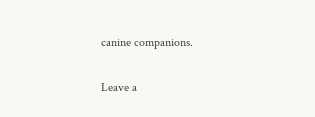canine companions.

Leave a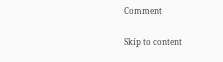Comment

Skip to content